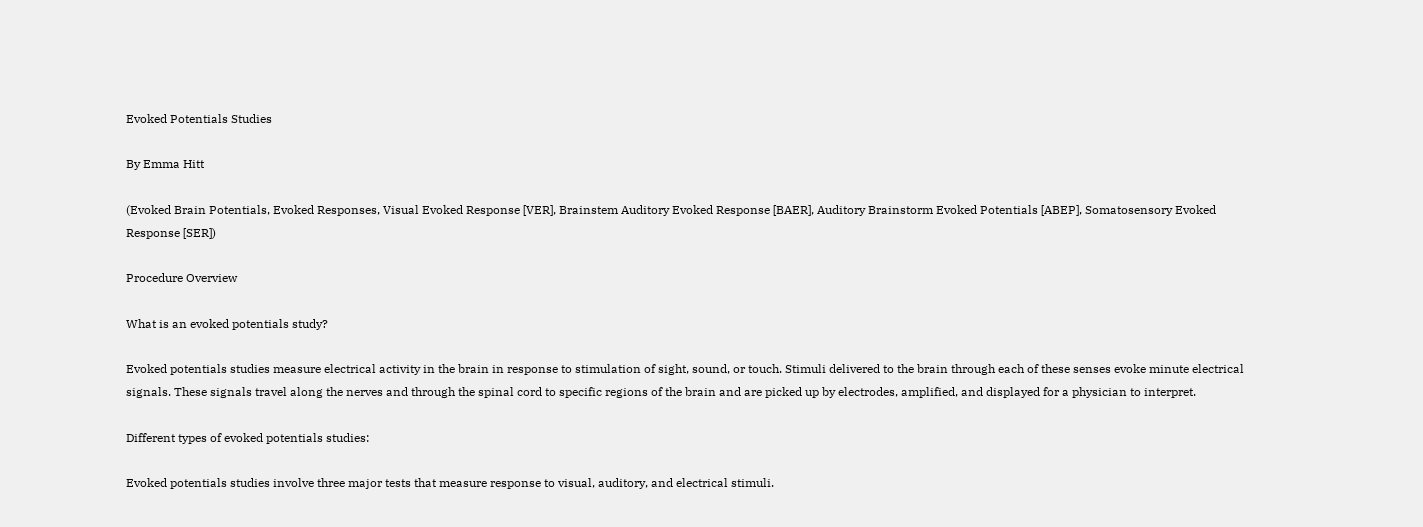Evoked Potentials Studies

By Emma Hitt

(Evoked Brain Potentials, Evoked Responses, Visual Evoked Response [VER], Brainstem Auditory Evoked Response [BAER], Auditory Brainstorm Evoked Potentials [ABEP], Somatosensory Evoked Response [SER])

Procedure Overview

What is an evoked potentials study?

Evoked potentials studies measure electrical activity in the brain in response to stimulation of sight, sound, or touch. Stimuli delivered to the brain through each of these senses evoke minute electrical signals. These signals travel along the nerves and through the spinal cord to specific regions of the brain and are picked up by electrodes, amplified, and displayed for a physician to interpret.

Different types of evoked potentials studies:

Evoked potentials studies involve three major tests that measure response to visual, auditory, and electrical stimuli.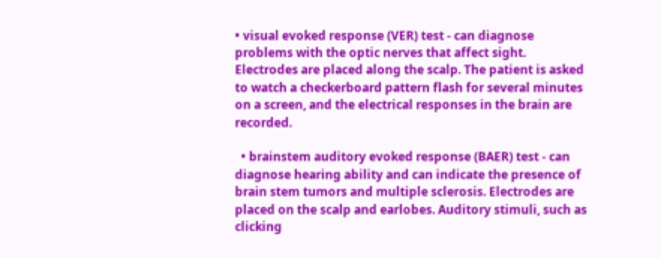• visual evoked response (VER) test - can diagnose problems with the optic nerves that affect sight. Electrodes are placed along the scalp. The patient is asked to watch a checkerboard pattern flash for several minutes on a screen, and the electrical responses in the brain are recorded.

  • brainstem auditory evoked response (BAER) test - can diagnose hearing ability and can indicate the presence of brain stem tumors and multiple sclerosis. Electrodes are placed on the scalp and earlobes. Auditory stimuli, such as clicking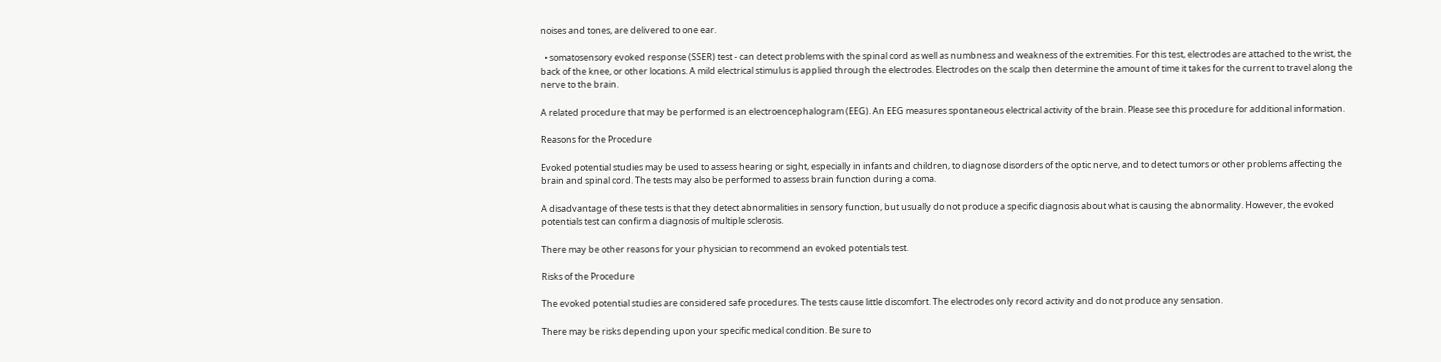noises and tones, are delivered to one ear.

  • somatosensory evoked response (SSER) test - can detect problems with the spinal cord as well as numbness and weakness of the extremities. For this test, electrodes are attached to the wrist, the back of the knee, or other locations. A mild electrical stimulus is applied through the electrodes. Electrodes on the scalp then determine the amount of time it takes for the current to travel along the nerve to the brain.

A related procedure that may be performed is an electroencephalogram (EEG). An EEG measures spontaneous electrical activity of the brain. Please see this procedure for additional information.

Reasons for the Procedure

Evoked potential studies may be used to assess hearing or sight, especially in infants and children, to diagnose disorders of the optic nerve, and to detect tumors or other problems affecting the brain and spinal cord. The tests may also be performed to assess brain function during a coma.

A disadvantage of these tests is that they detect abnormalities in sensory function, but usually do not produce a specific diagnosis about what is causing the abnormality. However, the evoked potentials test can confirm a diagnosis of multiple sclerosis.

There may be other reasons for your physician to recommend an evoked potentials test.

Risks of the Procedure

The evoked potential studies are considered safe procedures. The tests cause little discomfort. The electrodes only record activity and do not produce any sensation.

There may be risks depending upon your specific medical condition. Be sure to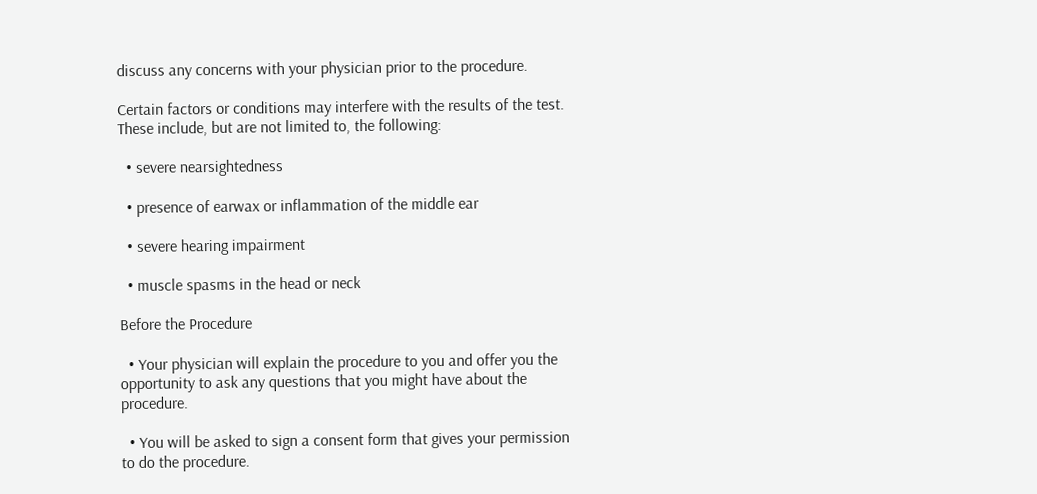discuss any concerns with your physician prior to the procedure.

Certain factors or conditions may interfere with the results of the test. These include, but are not limited to, the following:

  • severe nearsightedness

  • presence of earwax or inflammation of the middle ear

  • severe hearing impairment

  • muscle spasms in the head or neck

Before the Procedure

  • Your physician will explain the procedure to you and offer you the opportunity to ask any questions that you might have about the procedure.

  • You will be asked to sign a consent form that gives your permission to do the procedure.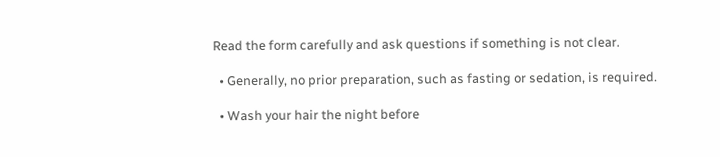Read the form carefully and ask questions if something is not clear.

  • Generally, no prior preparation, such as fasting or sedation, is required.

  • Wash your hair the night before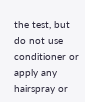the test, but do not use conditioner or apply any hairspray or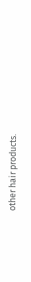other hair products.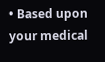• Based upon your medical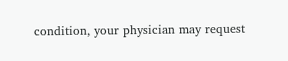condition, your physician may request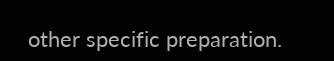other specific preparation.